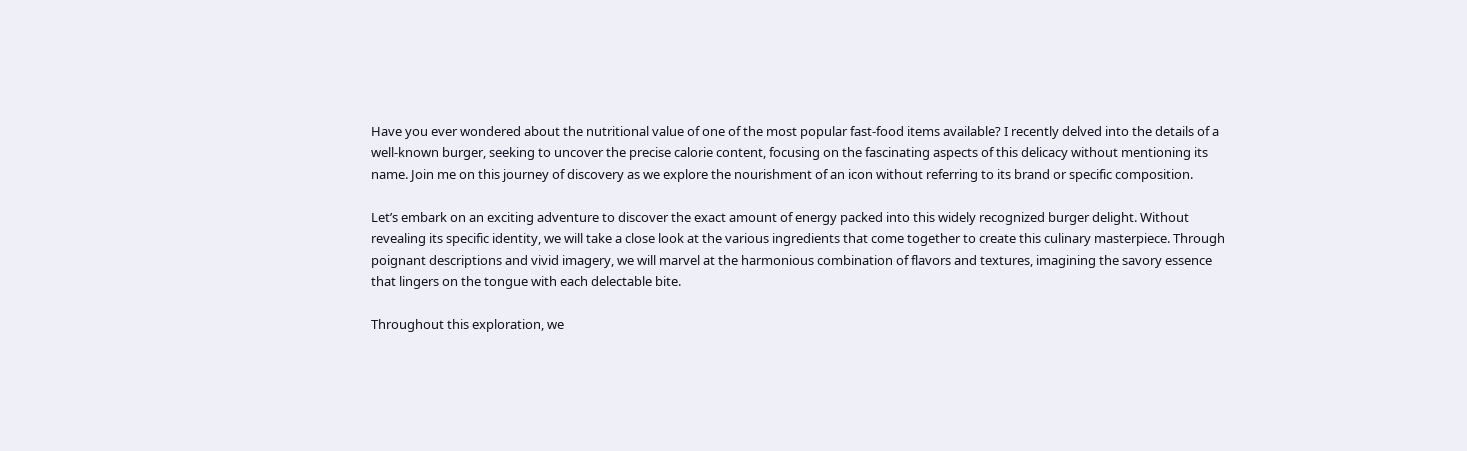Have you ever wondered about the nutritional value of one of the most popular fast-food items available? I recently delved into the details of a well-known burger, seeking to uncover the precise calorie content, focusing on the fascinating aspects of this delicacy without mentioning its name. Join me on this journey of discovery as we explore the nourishment of an icon without referring to its brand or specific composition.

Let’s embark on an exciting adventure to discover the exact amount of energy packed into this widely recognized burger delight. Without revealing its specific identity, we will take a close look at the various ingredients that come together to create this culinary masterpiece. Through poignant descriptions and vivid imagery, we will marvel at the harmonious combination of flavors and textures, imagining the savory essence that lingers on the tongue with each delectable bite.

Throughout this exploration, we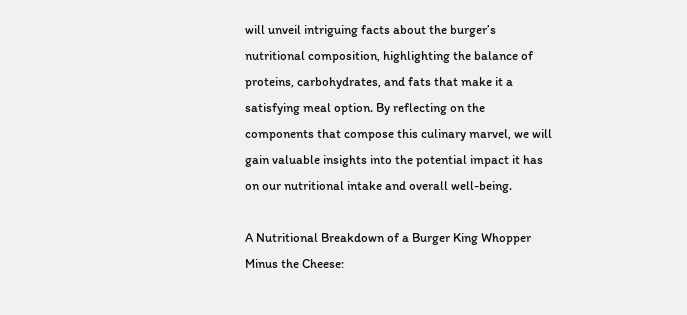will unveil intriguing facts about the burger’s nutritional composition, highlighting the balance of proteins, carbohydrates, and fats that make it a satisfying meal option. By reflecting on the components that compose this culinary marvel, we will gain valuable insights into the potential impact it has on our nutritional intake and overall well-being.

A Nutritional Breakdown of a Burger King Whopper Minus the Cheese: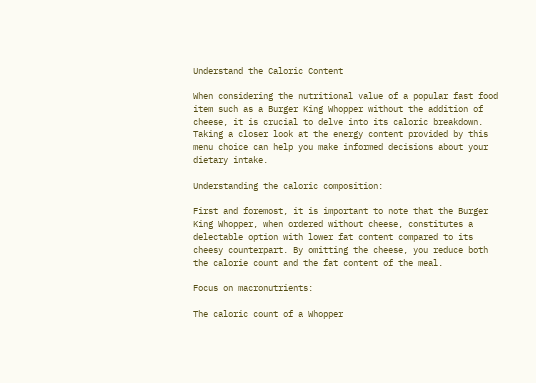Understand the Caloric Content

When considering the nutritional value of a popular fast food item such as a Burger King Whopper without the addition of cheese, it is crucial to delve into its caloric breakdown. Taking a closer look at the energy content provided by this menu choice can help you make informed decisions about your dietary intake.

Understanding the caloric composition:

First and foremost, it is important to note that the Burger King Whopper, when ordered without cheese, constitutes a delectable option with lower fat content compared to its cheesy counterpart. By omitting the cheese, you reduce both the calorie count and the fat content of the meal.

Focus on macronutrients:

The caloric count of a Whopper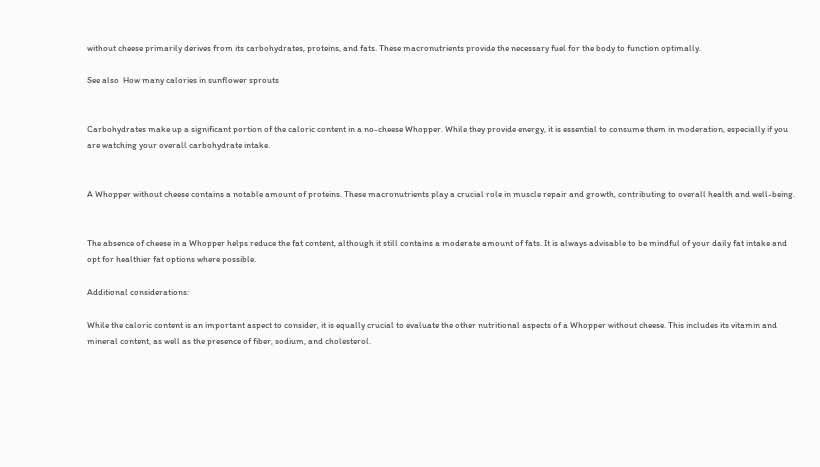without cheese primarily derives from its carbohydrates, proteins, and fats. These macronutrients provide the necessary fuel for the body to function optimally.

See also  How many calories in sunflower sprouts


Carbohydrates make up a significant portion of the caloric content in a no-cheese Whopper. While they provide energy, it is essential to consume them in moderation, especially if you are watching your overall carbohydrate intake.


A Whopper without cheese contains a notable amount of proteins. These macronutrients play a crucial role in muscle repair and growth, contributing to overall health and well-being.


The absence of cheese in a Whopper helps reduce the fat content, although it still contains a moderate amount of fats. It is always advisable to be mindful of your daily fat intake and opt for healthier fat options where possible.

Additional considerations:

While the caloric content is an important aspect to consider, it is equally crucial to evaluate the other nutritional aspects of a Whopper without cheese. This includes its vitamin and mineral content, as well as the presence of fiber, sodium, and cholesterol.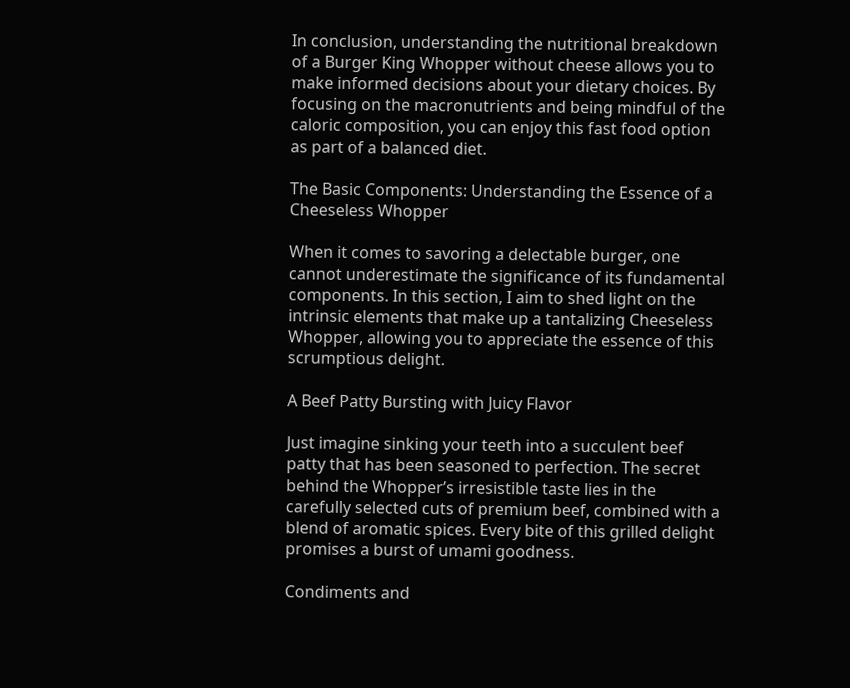In conclusion, understanding the nutritional breakdown of a Burger King Whopper without cheese allows you to make informed decisions about your dietary choices. By focusing on the macronutrients and being mindful of the caloric composition, you can enjoy this fast food option as part of a balanced diet.

The Basic Components: Understanding the Essence of a Cheeseless Whopper

When it comes to savoring a delectable burger, one cannot underestimate the significance of its fundamental components. In this section, I aim to shed light on the intrinsic elements that make up a tantalizing Cheeseless Whopper, allowing you to appreciate the essence of this scrumptious delight.

A Beef Patty Bursting with Juicy Flavor

Just imagine sinking your teeth into a succulent beef patty that has been seasoned to perfection. The secret behind the Whopper’s irresistible taste lies in the carefully selected cuts of premium beef, combined with a blend of aromatic spices. Every bite of this grilled delight promises a burst of umami goodness.

Condiments and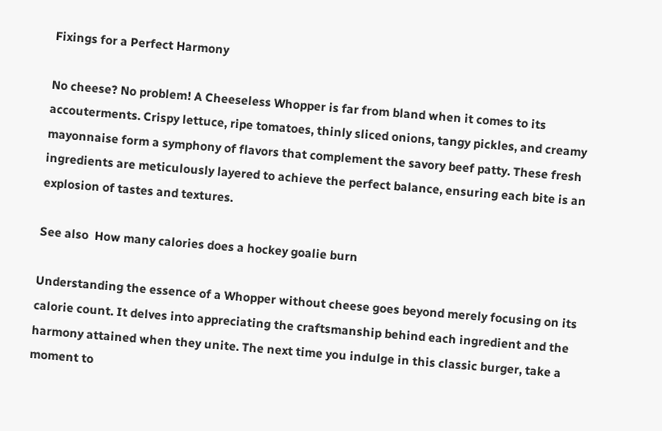Fixings for a Perfect Harmony

No cheese? No problem! A Cheeseless Whopper is far from bland when it comes to its accouterments. Crispy lettuce, ripe tomatoes, thinly sliced onions, tangy pickles, and creamy mayonnaise form a symphony of flavors that complement the savory beef patty. These fresh ingredients are meticulously layered to achieve the perfect balance, ensuring each bite is an explosion of tastes and textures.

See also  How many calories does a hockey goalie burn

Understanding the essence of a Whopper without cheese goes beyond merely focusing on its calorie count. It delves into appreciating the craftsmanship behind each ingredient and the harmony attained when they unite. The next time you indulge in this classic burger, take a moment to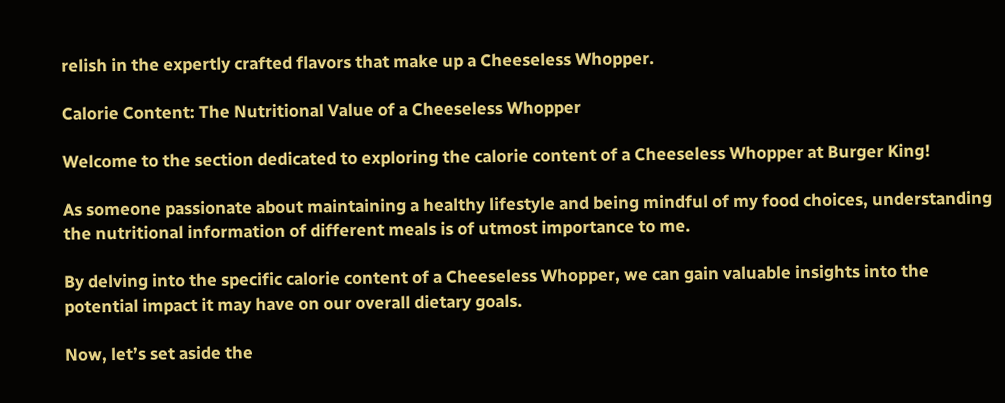relish in the expertly crafted flavors that make up a Cheeseless Whopper.

Calorie Content: The Nutritional Value of a Cheeseless Whopper

Welcome to the section dedicated to exploring the calorie content of a Cheeseless Whopper at Burger King!

As someone passionate about maintaining a healthy lifestyle and being mindful of my food choices, understanding the nutritional information of different meals is of utmost importance to me.

By delving into the specific calorie content of a Cheeseless Whopper, we can gain valuable insights into the potential impact it may have on our overall dietary goals.

Now, let’s set aside the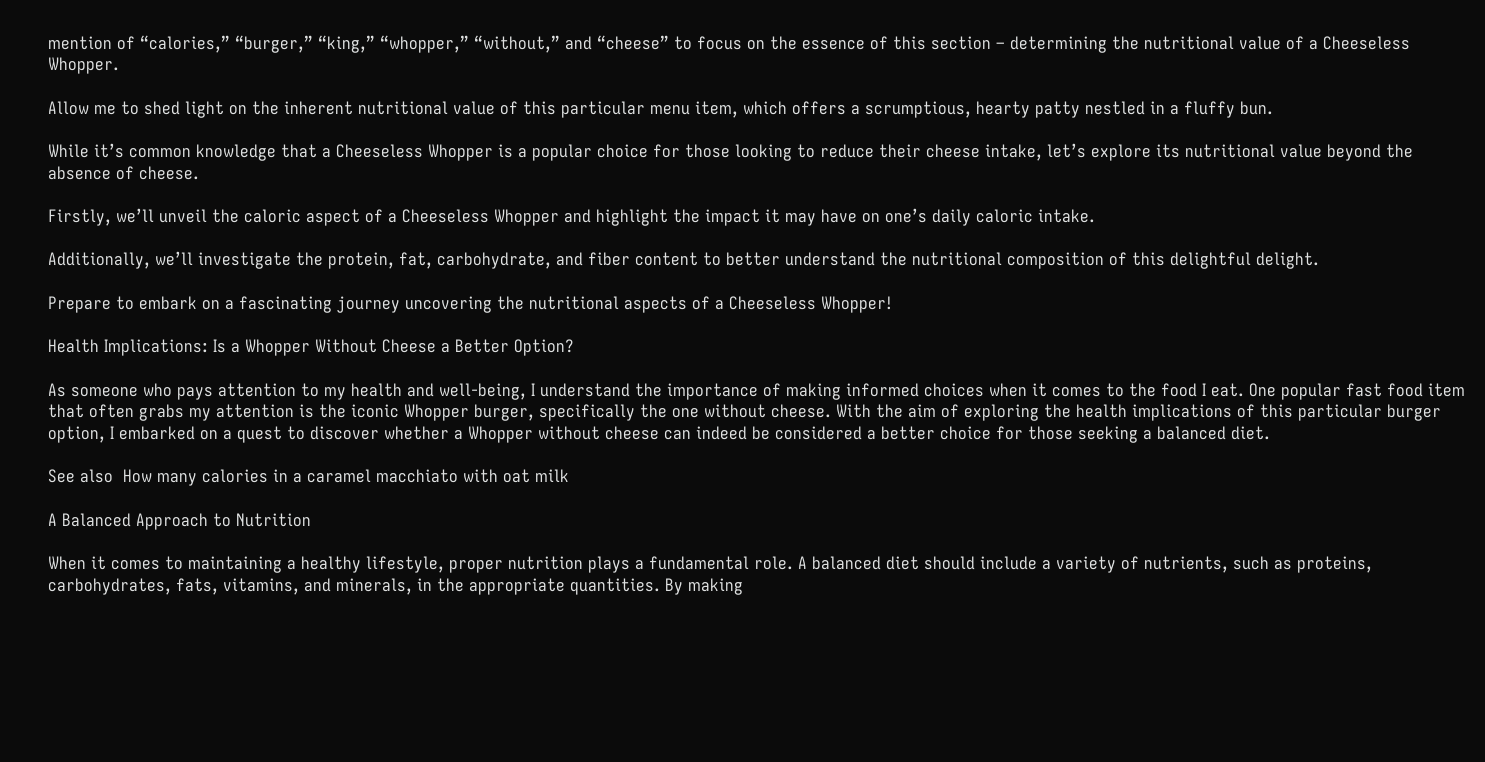mention of “calories,” “burger,” “king,” “whopper,” “without,” and “cheese” to focus on the essence of this section – determining the nutritional value of a Cheeseless Whopper.

Allow me to shed light on the inherent nutritional value of this particular menu item, which offers a scrumptious, hearty patty nestled in a fluffy bun.

While it’s common knowledge that a Cheeseless Whopper is a popular choice for those looking to reduce their cheese intake, let’s explore its nutritional value beyond the absence of cheese.

Firstly, we’ll unveil the caloric aspect of a Cheeseless Whopper and highlight the impact it may have on one’s daily caloric intake.

Additionally, we’ll investigate the protein, fat, carbohydrate, and fiber content to better understand the nutritional composition of this delightful delight.

Prepare to embark on a fascinating journey uncovering the nutritional aspects of a Cheeseless Whopper!

Health Implications: Is a Whopper Without Cheese a Better Option?

As someone who pays attention to my health and well-being, I understand the importance of making informed choices when it comes to the food I eat. One popular fast food item that often grabs my attention is the iconic Whopper burger, specifically the one without cheese. With the aim of exploring the health implications of this particular burger option, I embarked on a quest to discover whether a Whopper without cheese can indeed be considered a better choice for those seeking a balanced diet.

See also  How many calories in a caramel macchiato with oat milk

A Balanced Approach to Nutrition

When it comes to maintaining a healthy lifestyle, proper nutrition plays a fundamental role. A balanced diet should include a variety of nutrients, such as proteins, carbohydrates, fats, vitamins, and minerals, in the appropriate quantities. By making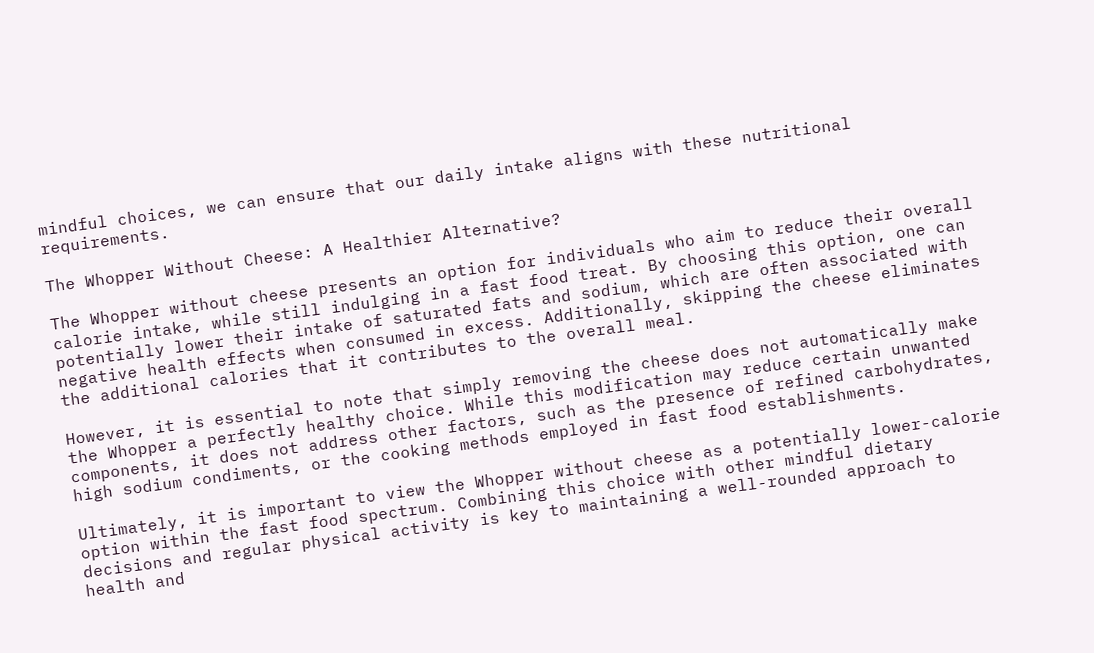mindful choices, we can ensure that our daily intake aligns with these nutritional requirements.

The Whopper Without Cheese: A Healthier Alternative?

The Whopper without cheese presents an option for individuals who aim to reduce their overall calorie intake, while still indulging in a fast food treat. By choosing this option, one can potentially lower their intake of saturated fats and sodium, which are often associated with negative health effects when consumed in excess. Additionally, skipping the cheese eliminates the additional calories that it contributes to the overall meal.

However, it is essential to note that simply removing the cheese does not automatically make the Whopper a perfectly healthy choice. While this modification may reduce certain unwanted components, it does not address other factors, such as the presence of refined carbohydrates, high sodium condiments, or the cooking methods employed in fast food establishments.

Ultimately, it is important to view the Whopper without cheese as a potentially lower-calorie option within the fast food spectrum. Combining this choice with other mindful dietary decisions and regular physical activity is key to maintaining a well-rounded approach to health and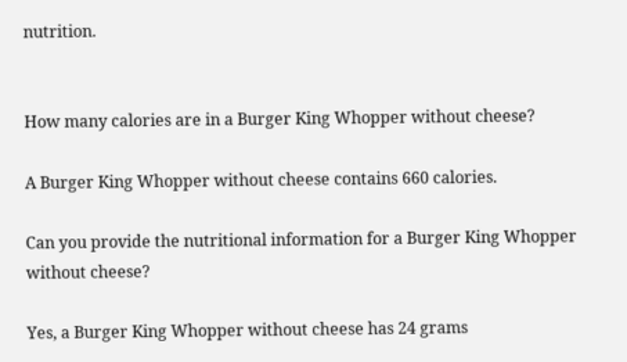nutrition.


How many calories are in a Burger King Whopper without cheese?

A Burger King Whopper without cheese contains 660 calories.

Can you provide the nutritional information for a Burger King Whopper without cheese?

Yes, a Burger King Whopper without cheese has 24 grams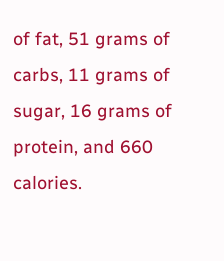of fat, 51 grams of carbs, 11 grams of sugar, 16 grams of protein, and 660 calories.